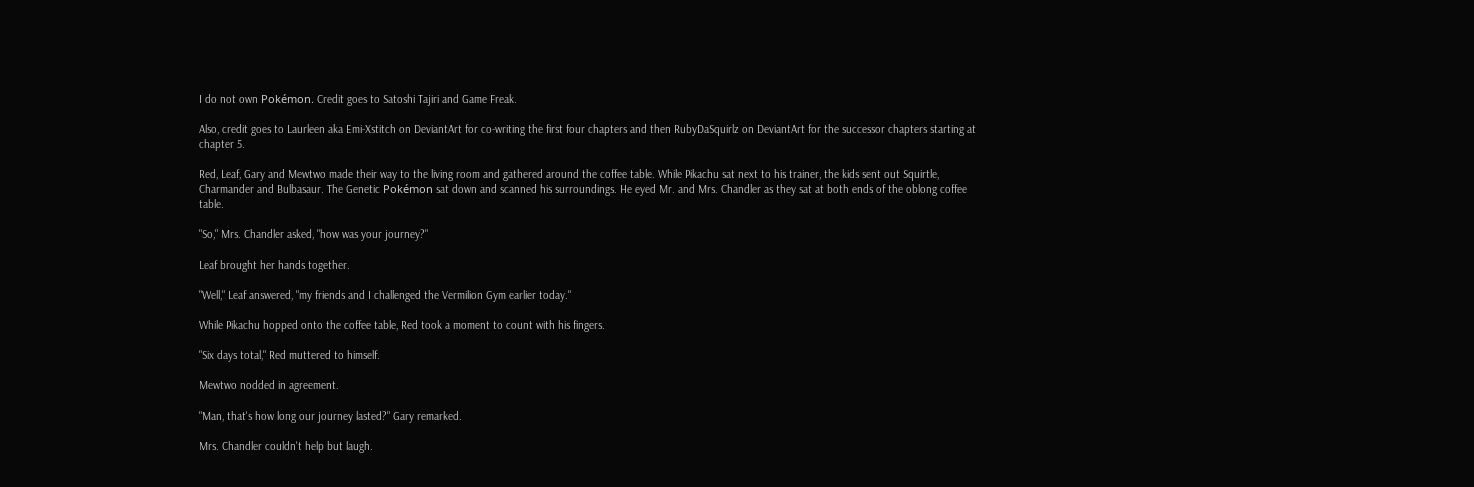I do not own Pokémon. Credit goes to Satoshi Tajiri and Game Freak.

Also, credit goes to Laurleen aka Emi-Xstitch on DeviantArt for co-writing the first four chapters and then RubyDaSquirlz on DeviantArt for the successor chapters starting at chapter 5.

Red, Leaf, Gary and Mewtwo made their way to the living room and gathered around the coffee table. While Pikachu sat next to his trainer, the kids sent out Squirtle, Charmander and Bulbasaur. The Genetic Pokémon sat down and scanned his surroundings. He eyed Mr. and Mrs. Chandler as they sat at both ends of the oblong coffee table.

"So," Mrs. Chandler asked, "how was your journey?"

Leaf brought her hands together.

"Well," Leaf answered, "my friends and I challenged the Vermilion Gym earlier today."

While Pikachu hopped onto the coffee table, Red took a moment to count with his fingers.

"Six days total," Red muttered to himself.

Mewtwo nodded in agreement.

"Man, that's how long our journey lasted?" Gary remarked.

Mrs. Chandler couldn't help but laugh.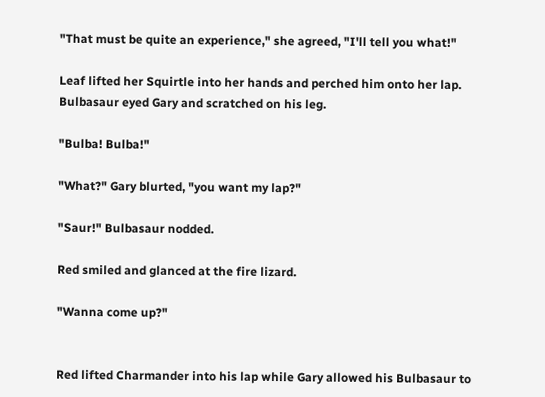"That must be quite an experience," she agreed, "I'll tell you what!"

Leaf lifted her Squirtle into her hands and perched him onto her lap. Bulbasaur eyed Gary and scratched on his leg.

"Bulba! Bulba!"

"What?" Gary blurted, "you want my lap?"

"Saur!" Bulbasaur nodded.

Red smiled and glanced at the fire lizard.

"Wanna come up?"


Red lifted Charmander into his lap while Gary allowed his Bulbasaur to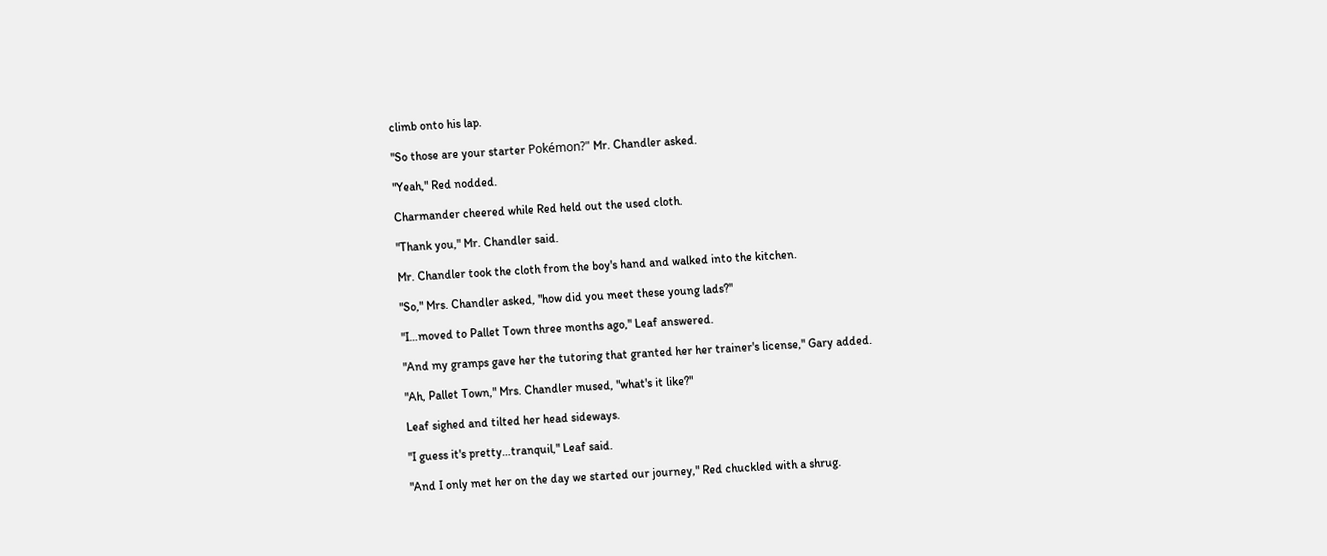climb onto his lap.

"So those are your starter Pokémon?" Mr. Chandler asked.

"Yeah," Red nodded.

Charmander cheered while Red held out the used cloth.

"Thank you," Mr. Chandler said.

Mr. Chandler took the cloth from the boy's hand and walked into the kitchen.

"So," Mrs. Chandler asked, "how did you meet these young lads?"

"I…moved to Pallet Town three months ago," Leaf answered.

"And my gramps gave her the tutoring that granted her her trainer's license," Gary added.

"Ah, Pallet Town," Mrs. Chandler mused, "what's it like?"

Leaf sighed and tilted her head sideways.

"I guess it's pretty…tranquil," Leaf said.

"And I only met her on the day we started our journey," Red chuckled with a shrug.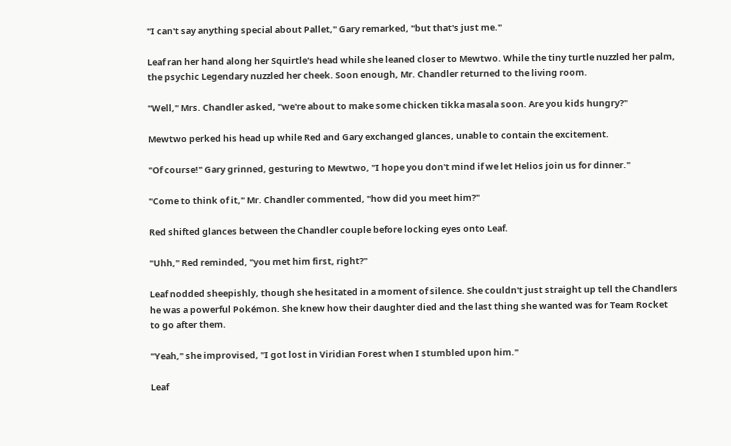"I can't say anything special about Pallet," Gary remarked, "but that's just me."

Leaf ran her hand along her Squirtle's head while she leaned closer to Mewtwo. While the tiny turtle nuzzled her palm, the psychic Legendary nuzzled her cheek. Soon enough, Mr. Chandler returned to the living room.

"Well," Mrs. Chandler asked, "we're about to make some chicken tikka masala soon. Are you kids hungry?"

Mewtwo perked his head up while Red and Gary exchanged glances, unable to contain the excitement.

"Of course!" Gary grinned, gesturing to Mewtwo, "I hope you don't mind if we let Helios join us for dinner."

"Come to think of it," Mr. Chandler commented, "how did you meet him?"

Red shifted glances between the Chandler couple before locking eyes onto Leaf.

"Uhh," Red reminded, "you met him first, right?"

Leaf nodded sheepishly, though she hesitated in a moment of silence. She couldn't just straight up tell the Chandlers he was a powerful Pokémon. She knew how their daughter died and the last thing she wanted was for Team Rocket to go after them.

"Yeah," she improvised, "I got lost in Viridian Forest when I stumbled upon him."

Leaf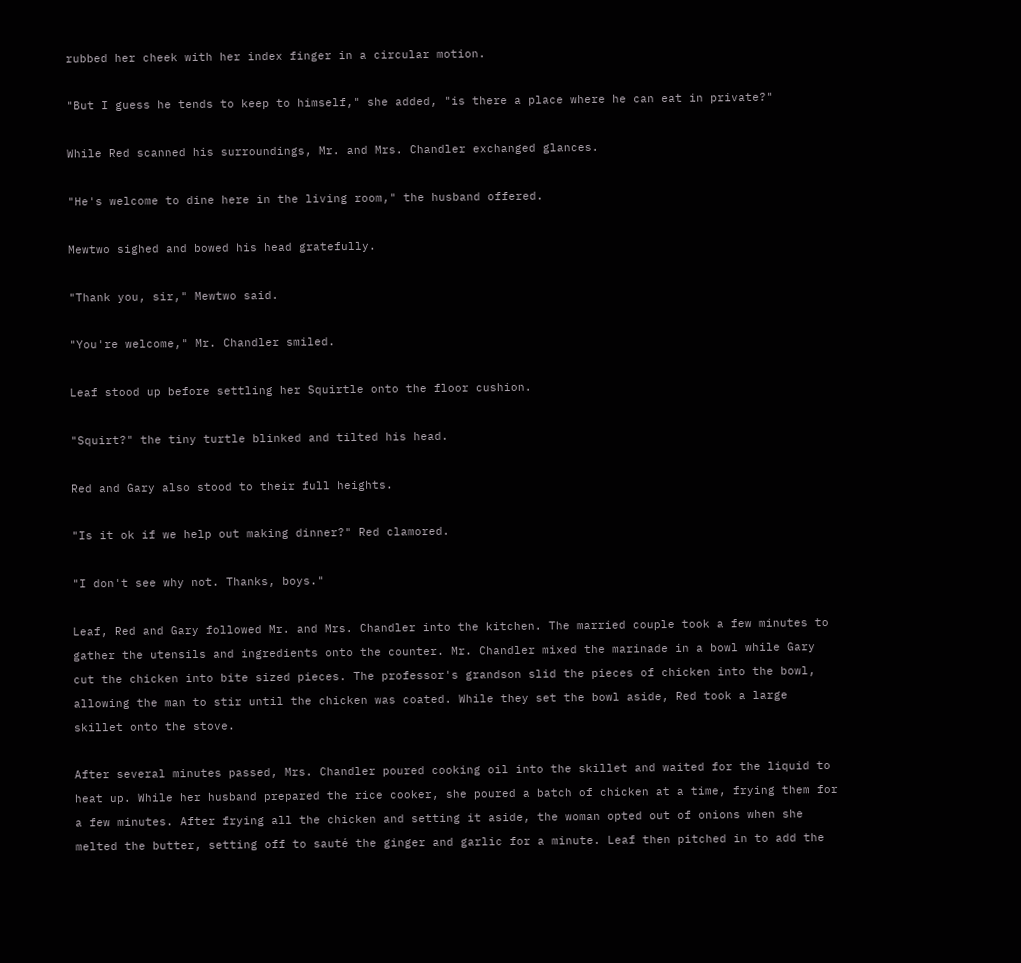rubbed her cheek with her index finger in a circular motion.

"But I guess he tends to keep to himself," she added, "is there a place where he can eat in private?"

While Red scanned his surroundings, Mr. and Mrs. Chandler exchanged glances.

"He's welcome to dine here in the living room," the husband offered.

Mewtwo sighed and bowed his head gratefully.

"Thank you, sir," Mewtwo said.

"You're welcome," Mr. Chandler smiled.

Leaf stood up before settling her Squirtle onto the floor cushion.

"Squirt?" the tiny turtle blinked and tilted his head.

Red and Gary also stood to their full heights.

"Is it ok if we help out making dinner?" Red clamored.

"I don't see why not. Thanks, boys."

Leaf, Red and Gary followed Mr. and Mrs. Chandler into the kitchen. The married couple took a few minutes to gather the utensils and ingredients onto the counter. Mr. Chandler mixed the marinade in a bowl while Gary cut the chicken into bite sized pieces. The professor's grandson slid the pieces of chicken into the bowl, allowing the man to stir until the chicken was coated. While they set the bowl aside, Red took a large skillet onto the stove.

After several minutes passed, Mrs. Chandler poured cooking oil into the skillet and waited for the liquid to heat up. While her husband prepared the rice cooker, she poured a batch of chicken at a time, frying them for a few minutes. After frying all the chicken and setting it aside, the woman opted out of onions when she melted the butter, setting off to sauté the ginger and garlic for a minute. Leaf then pitched in to add the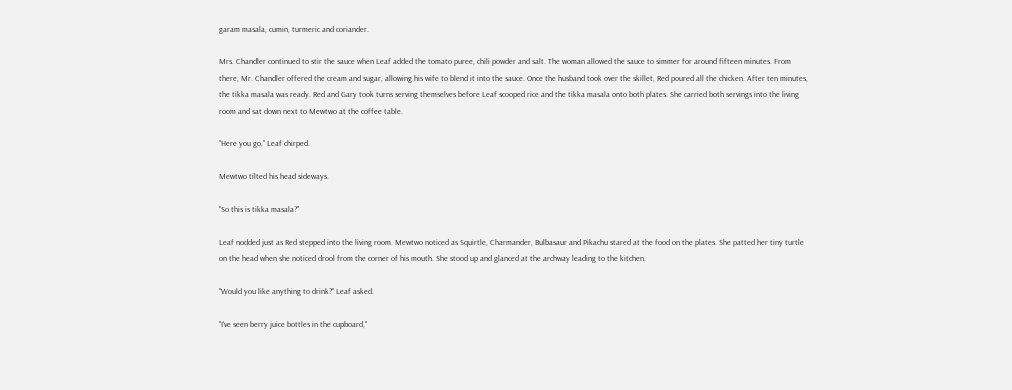garam masala, cumin, turmeric and coriander.

Mrs. Chandler continued to stir the sauce when Leaf added the tomato puree, chili powder and salt. The woman allowed the sauce to simmer for around fifteen minutes. From there, Mr. Chandler offered the cream and sugar, allowing his wife to blend it into the sauce. Once the husband took over the skillet, Red poured all the chicken. After ten minutes, the tikka masala was ready. Red and Gary took turns serving themselves before Leaf scooped rice and the tikka masala onto both plates. She carried both servings into the living room and sat down next to Mewtwo at the coffee table.

"Here you go," Leaf chirped.

Mewtwo tilted his head sideways.

"So this is tikka masala?"

Leaf nodded just as Red stepped into the living room. Mewtwo noticed as Squirtle, Charmander, Bulbasaur and Pikachu stared at the food on the plates. She patted her tiny turtle on the head when she noticed drool from the corner of his mouth. She stood up and glanced at the archway leading to the kitchen.

"Would you like anything to drink?" Leaf asked.

"I've seen berry juice bottles in the cupboard,"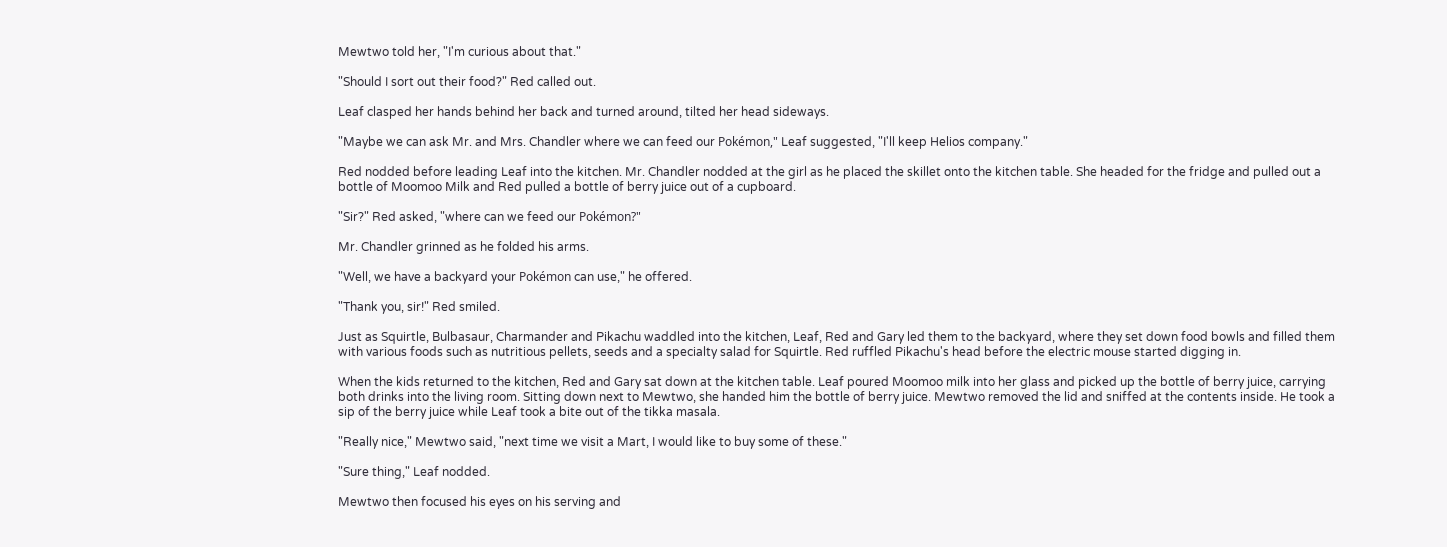Mewtwo told her, "I'm curious about that."

"Should I sort out their food?" Red called out.

Leaf clasped her hands behind her back and turned around, tilted her head sideways.

"Maybe we can ask Mr. and Mrs. Chandler where we can feed our Pokémon," Leaf suggested, "I'll keep Helios company."

Red nodded before leading Leaf into the kitchen. Mr. Chandler nodded at the girl as he placed the skillet onto the kitchen table. She headed for the fridge and pulled out a bottle of Moomoo Milk and Red pulled a bottle of berry juice out of a cupboard.

"Sir?" Red asked, "where can we feed our Pokémon?"

Mr. Chandler grinned as he folded his arms.

"Well, we have a backyard your Pokémon can use," he offered.

"Thank you, sir!" Red smiled.

Just as Squirtle, Bulbasaur, Charmander and Pikachu waddled into the kitchen, Leaf, Red and Gary led them to the backyard, where they set down food bowls and filled them with various foods such as nutritious pellets, seeds and a specialty salad for Squirtle. Red ruffled Pikachu's head before the electric mouse started digging in.

When the kids returned to the kitchen, Red and Gary sat down at the kitchen table. Leaf poured Moomoo milk into her glass and picked up the bottle of berry juice, carrying both drinks into the living room. Sitting down next to Mewtwo, she handed him the bottle of berry juice. Mewtwo removed the lid and sniffed at the contents inside. He took a sip of the berry juice while Leaf took a bite out of the tikka masala.

"Really nice," Mewtwo said, "next time we visit a Mart, I would like to buy some of these."

"Sure thing," Leaf nodded.

Mewtwo then focused his eyes on his serving and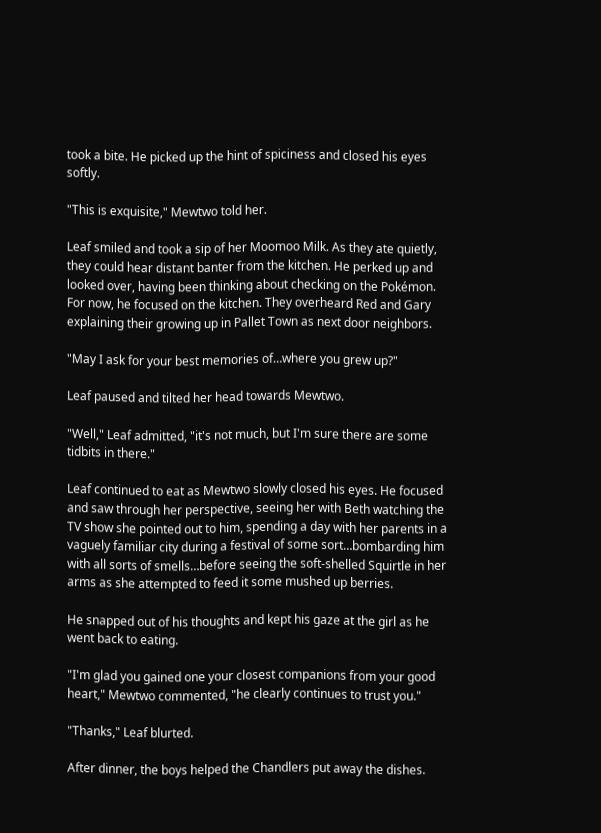took a bite. He picked up the hint of spiciness and closed his eyes softly.

"This is exquisite," Mewtwo told her.

Leaf smiled and took a sip of her Moomoo Milk. As they ate quietly, they could hear distant banter from the kitchen. He perked up and looked over, having been thinking about checking on the Pokémon. For now, he focused on the kitchen. They overheard Red and Gary explaining their growing up in Pallet Town as next door neighbors.

"May I ask for your best memories of…where you grew up?"

Leaf paused and tilted her head towards Mewtwo.

"Well," Leaf admitted, "it's not much, but I'm sure there are some tidbits in there."

Leaf continued to eat as Mewtwo slowly closed his eyes. He focused and saw through her perspective, seeing her with Beth watching the TV show she pointed out to him, spending a day with her parents in a vaguely familiar city during a festival of some sort…bombarding him with all sorts of smells…before seeing the soft-shelled Squirtle in her arms as she attempted to feed it some mushed up berries.

He snapped out of his thoughts and kept his gaze at the girl as he went back to eating.

"I'm glad you gained one your closest companions from your good heart," Mewtwo commented, "he clearly continues to trust you."

"Thanks," Leaf blurted.

After dinner, the boys helped the Chandlers put away the dishes.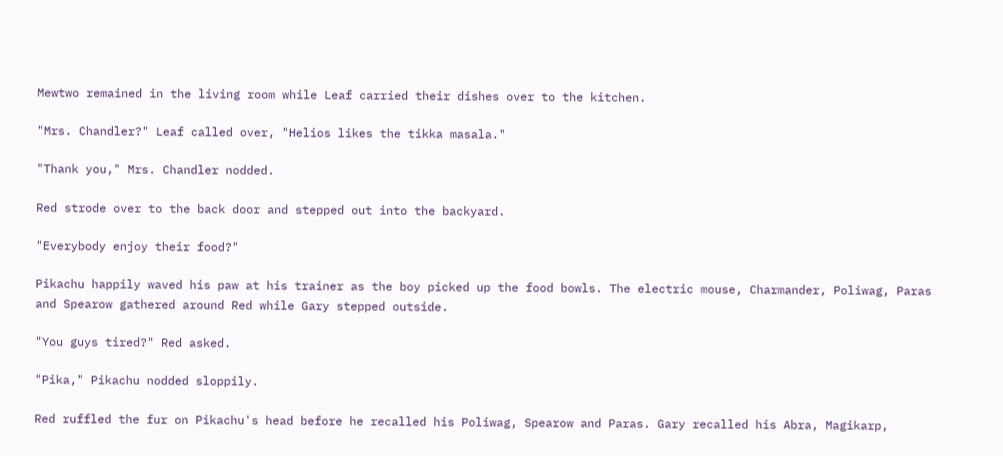Mewtwo remained in the living room while Leaf carried their dishes over to the kitchen.

"Mrs. Chandler?" Leaf called over, "Helios likes the tikka masala."

"Thank you," Mrs. Chandler nodded.

Red strode over to the back door and stepped out into the backyard.

"Everybody enjoy their food?"

Pikachu happily waved his paw at his trainer as the boy picked up the food bowls. The electric mouse, Charmander, Poliwag, Paras and Spearow gathered around Red while Gary stepped outside.

"You guys tired?" Red asked.

"Pika," Pikachu nodded sloppily.

Red ruffled the fur on Pikachu's head before he recalled his Poliwag, Spearow and Paras. Gary recalled his Abra, Magikarp,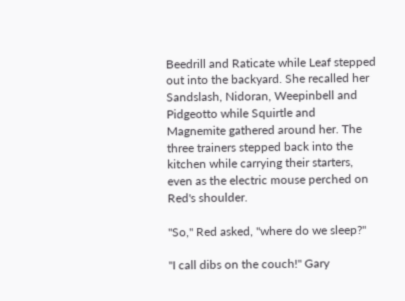Beedrill and Raticate while Leaf stepped out into the backyard. She recalled her Sandslash, Nidoran, Weepinbell and Pidgeotto while Squirtle and Magnemite gathered around her. The three trainers stepped back into the kitchen while carrying their starters, even as the electric mouse perched on Red's shoulder.

"So," Red asked, "where do we sleep?"

"I call dibs on the couch!" Gary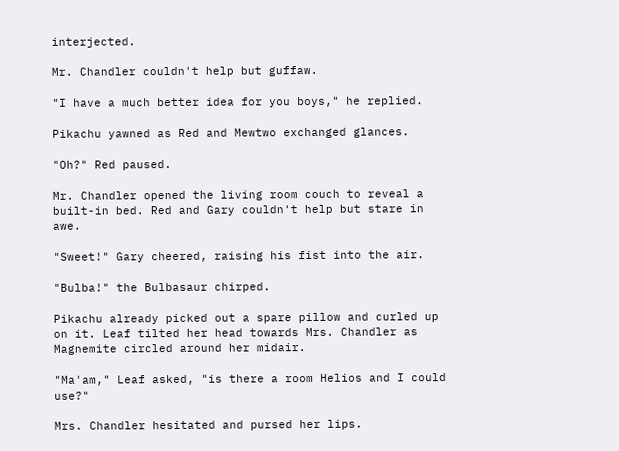interjected.

Mr. Chandler couldn't help but guffaw.

"I have a much better idea for you boys," he replied.

Pikachu yawned as Red and Mewtwo exchanged glances.

"Oh?" Red paused.

Mr. Chandler opened the living room couch to reveal a built-in bed. Red and Gary couldn't help but stare in awe.

"Sweet!" Gary cheered, raising his fist into the air.

"Bulba!" the Bulbasaur chirped.

Pikachu already picked out a spare pillow and curled up on it. Leaf tilted her head towards Mrs. Chandler as Magnemite circled around her midair.

"Ma'am," Leaf asked, "is there a room Helios and I could use?"

Mrs. Chandler hesitated and pursed her lips.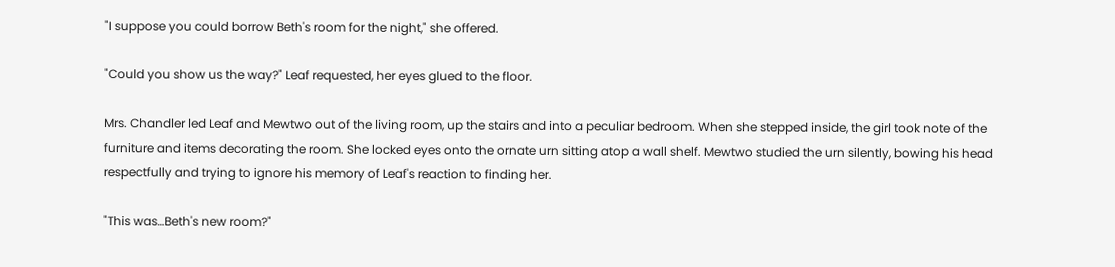"I suppose you could borrow Beth's room for the night," she offered.

"Could you show us the way?" Leaf requested, her eyes glued to the floor.

Mrs. Chandler led Leaf and Mewtwo out of the living room, up the stairs and into a peculiar bedroom. When she stepped inside, the girl took note of the furniture and items decorating the room. She locked eyes onto the ornate urn sitting atop a wall shelf. Mewtwo studied the urn silently, bowing his head respectfully and trying to ignore his memory of Leaf's reaction to finding her.

"This was…Beth's new room?"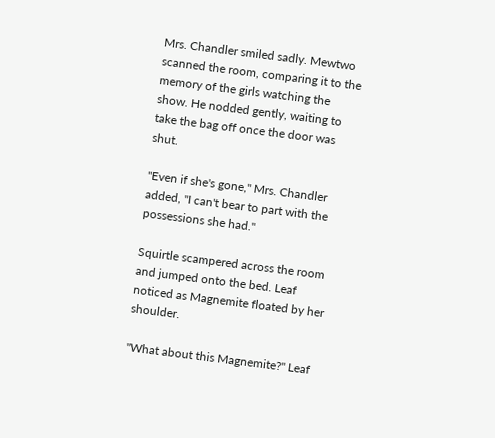Mrs. Chandler smiled sadly. Mewtwo scanned the room, comparing it to the memory of the girls watching the show. He nodded gently, waiting to take the bag off once the door was shut.

"Even if she's gone," Mrs. Chandler added, "I can't bear to part with the possessions she had."

Squirtle scampered across the room and jumped onto the bed. Leaf noticed as Magnemite floated by her shoulder.

"What about this Magnemite?" Leaf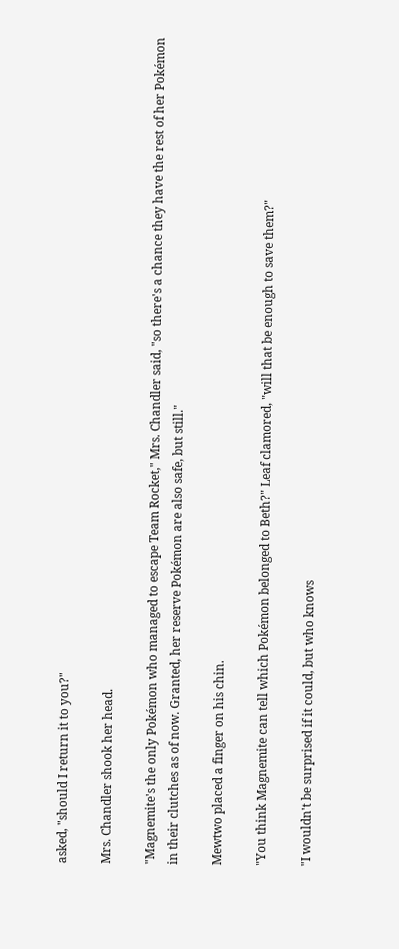asked, "should I return it to you?"

Mrs. Chandler shook her head.

"Magnemite's the only Pokémon who managed to escape Team Rocket," Mrs. Chandler said, "so there's a chance they have the rest of her Pokémon in their clutches as of now. Granted, her reserve Pokémon are also safe, but still."

Mewtwo placed a finger on his chin.

"You think Magnemite can tell which Pokémon belonged to Beth?" Leaf clamored, "will that be enough to save them?"

"I wouldn't be surprised if it could, but who knows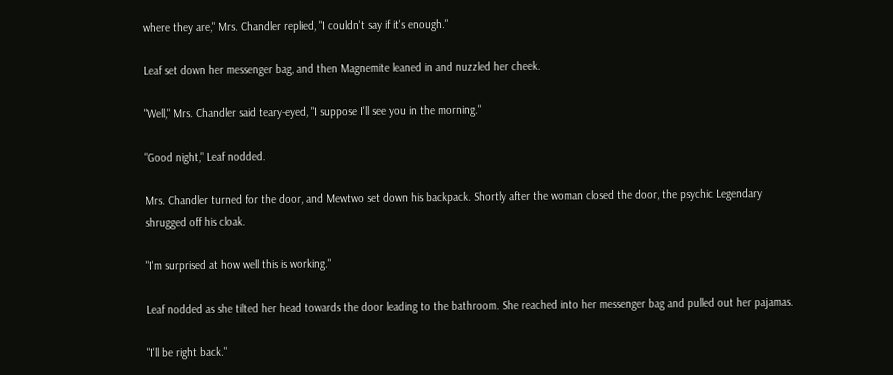where they are," Mrs. Chandler replied, "I couldn't say if it's enough."

Leaf set down her messenger bag, and then Magnemite leaned in and nuzzled her cheek.

"Well," Mrs. Chandler said teary-eyed, "I suppose I'll see you in the morning."

"Good night," Leaf nodded.

Mrs. Chandler turned for the door, and Mewtwo set down his backpack. Shortly after the woman closed the door, the psychic Legendary shrugged off his cloak.

"I'm surprised at how well this is working."

Leaf nodded as she tilted her head towards the door leading to the bathroom. She reached into her messenger bag and pulled out her pajamas.

"I'll be right back."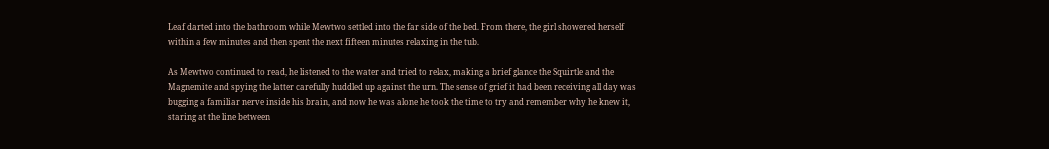Leaf darted into the bathroom while Mewtwo settled into the far side of the bed. From there, the girl showered herself within a few minutes and then spent the next fifteen minutes relaxing in the tub.

As Mewtwo continued to read, he listened to the water and tried to relax, making a brief glance the Squirtle and the Magnemite and spying the latter carefully huddled up against the urn. The sense of grief it had been receiving all day was bugging a familiar nerve inside his brain, and now he was alone he took the time to try and remember why he knew it, staring at the line between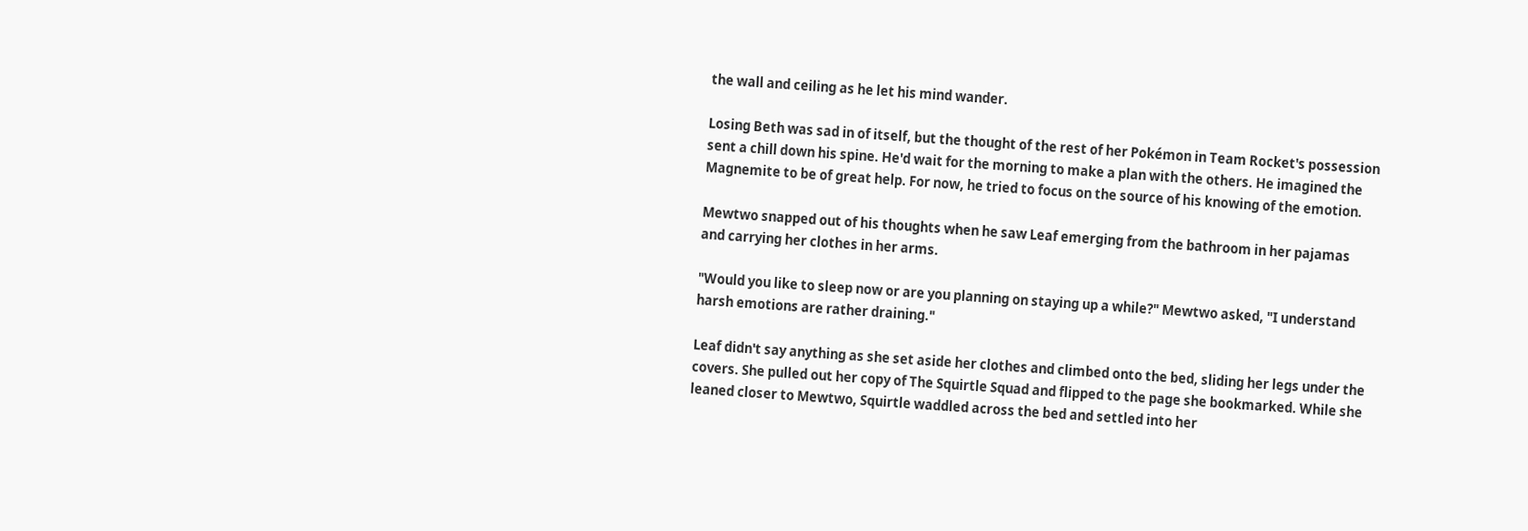the wall and ceiling as he let his mind wander.

Losing Beth was sad in of itself, but the thought of the rest of her Pokémon in Team Rocket's possession sent a chill down his spine. He'd wait for the morning to make a plan with the others. He imagined the Magnemite to be of great help. For now, he tried to focus on the source of his knowing of the emotion.

Mewtwo snapped out of his thoughts when he saw Leaf emerging from the bathroom in her pajamas and carrying her clothes in her arms.

"Would you like to sleep now or are you planning on staying up a while?" Mewtwo asked, "I understand harsh emotions are rather draining."

Leaf didn't say anything as she set aside her clothes and climbed onto the bed, sliding her legs under the covers. She pulled out her copy of The Squirtle Squad and flipped to the page she bookmarked. While she leaned closer to Mewtwo, Squirtle waddled across the bed and settled into her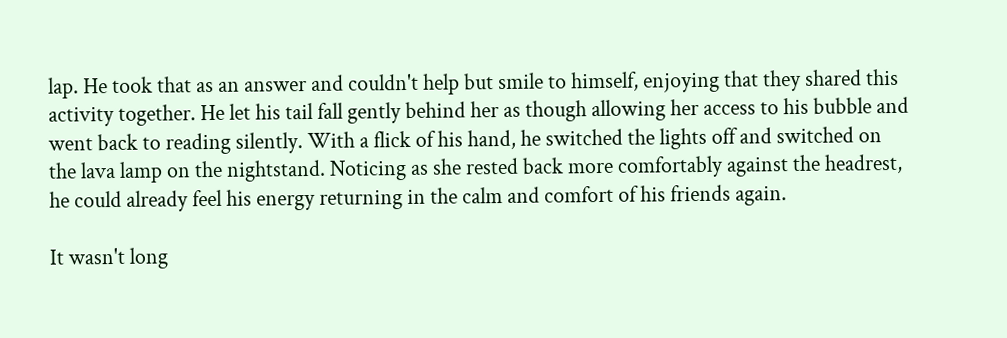lap. He took that as an answer and couldn't help but smile to himself, enjoying that they shared this activity together. He let his tail fall gently behind her as though allowing her access to his bubble and went back to reading silently. With a flick of his hand, he switched the lights off and switched on the lava lamp on the nightstand. Noticing as she rested back more comfortably against the headrest, he could already feel his energy returning in the calm and comfort of his friends again.

It wasn't long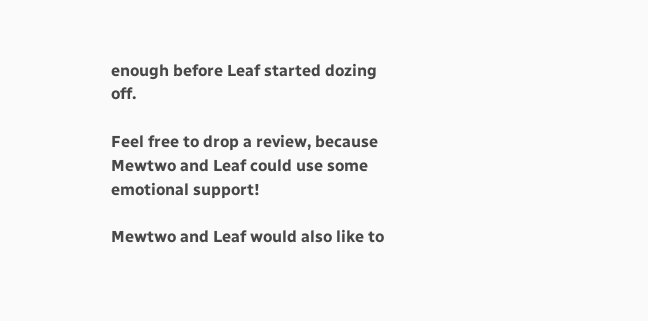enough before Leaf started dozing off.

Feel free to drop a review, because Mewtwo and Leaf could use some emotional support!

Mewtwo and Leaf would also like to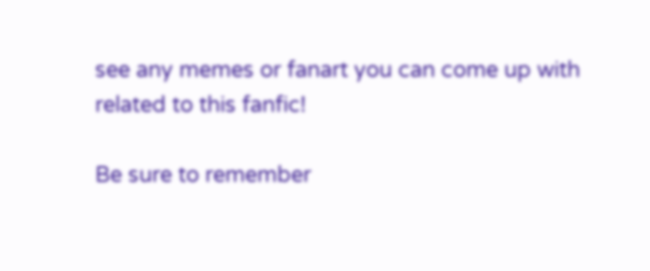see any memes or fanart you can come up with related to this fanfic!

Be sure to remember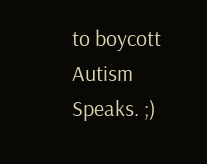to boycott Autism Speaks. ;)